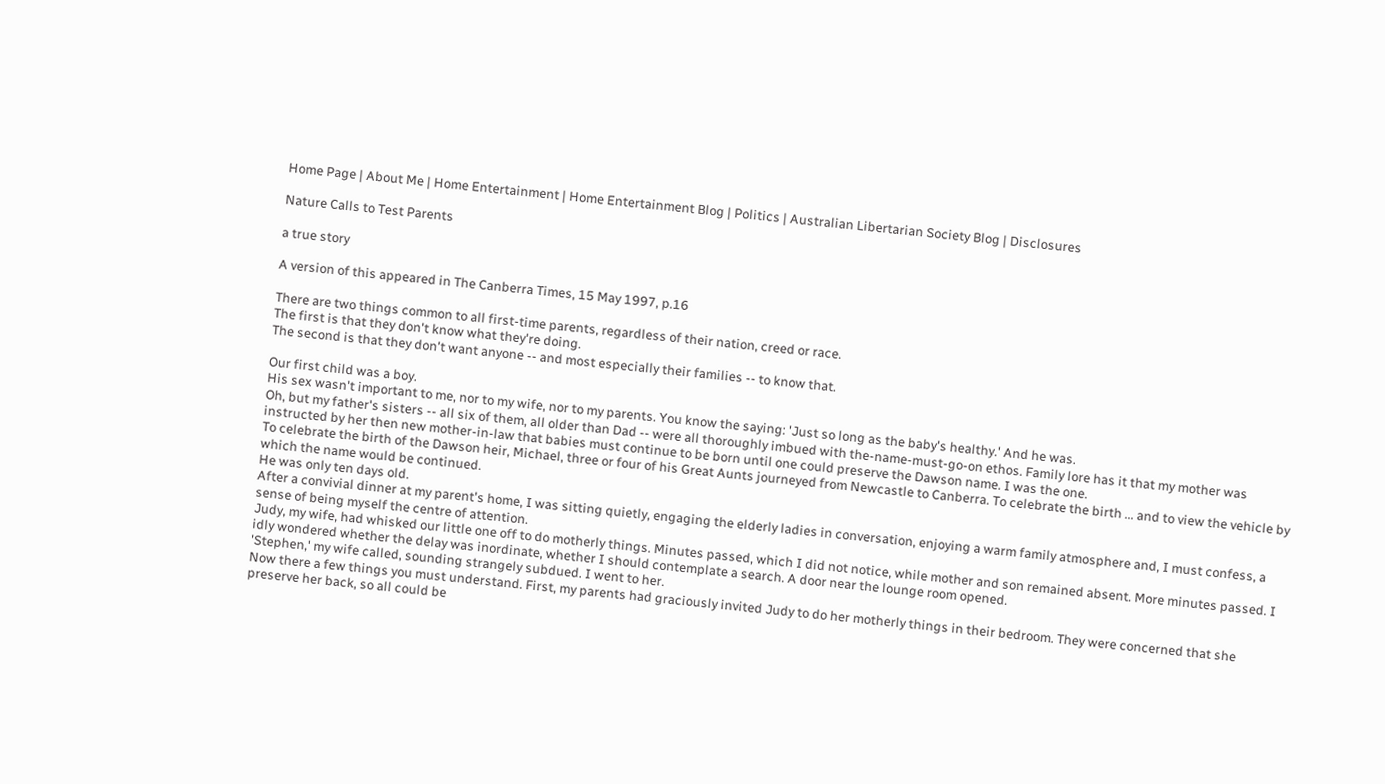Home Page | About Me | Home Entertainment | Home Entertainment Blog | Politics | Australian Libertarian Society Blog | Disclosures

Nature Calls to Test Parents

a true story

A version of this appeared in The Canberra Times, 15 May 1997, p.16

There are two things common to all first-time parents, regardless of their nation, creed or race.
The first is that they don't know what they're doing.
The second is that they don't want anyone -- and most especially their families -- to know that.

Our first child was a boy.
His sex wasn't important to me, nor to my wife, nor to my parents. You know the saying: 'Just so long as the baby's healthy.' And he was.
Oh, but my father's sisters -- all six of them, all older than Dad -- were all thoroughly imbued with the-name-must-go-on ethos. Family lore has it that my mother was instructed by her then new mother-in-law that babies must continue to be born until one could preserve the Dawson name. I was the one.
To celebrate the birth of the Dawson heir, Michael, three or four of his Great Aunts journeyed from Newcastle to Canberra. To celebrate the birth ... and to view the vehicle by which the name would be continued.
He was only ten days old.
After a convivial dinner at my parent's home, I was sitting quietly, engaging the elderly ladies in conversation, enjoying a warm family atmosphere and, I must confess, a sense of being myself the centre of attention.
Judy, my wife, had whisked our little one off to do motherly things. Minutes passed, which I did not notice, while mother and son remained absent. More minutes passed. I idly wondered whether the delay was inordinate, whether I should contemplate a search. A door near the lounge room opened.
'Stephen,' my wife called, sounding strangely subdued. I went to her.
Now there a few things you must understand. First, my parents had graciously invited Judy to do her motherly things in their bedroom. They were concerned that she preserve her back, so all could be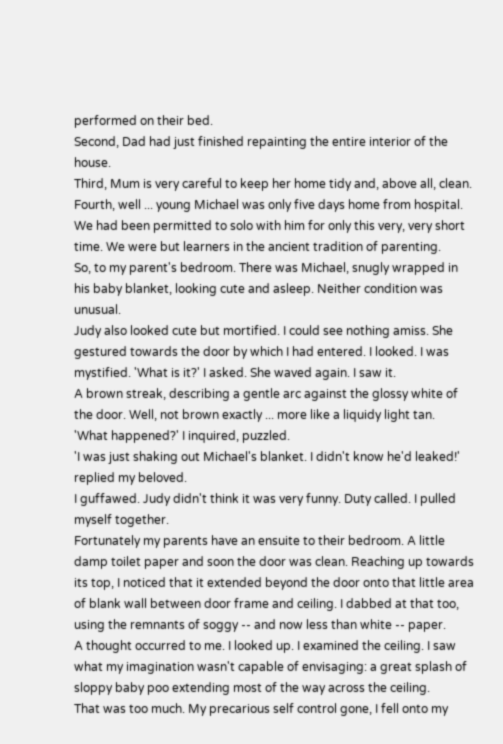performed on their bed.
Second, Dad had just finished repainting the entire interior of the house.
Third, Mum is very careful to keep her home tidy and, above all, clean.
Fourth, well ... young Michael was only five days home from hospital. We had been permitted to solo with him for only this very, very short time. We were but learners in the ancient tradition of parenting.
So, to my parent's bedroom. There was Michael, snugly wrapped in his baby blanket, looking cute and asleep. Neither condition was unusual.
Judy also looked cute but mortified. I could see nothing amiss. She gestured towards the door by which I had entered. I looked. I was mystified. 'What is it?' I asked. She waved again. I saw it.
A brown streak, describing a gentle arc against the glossy white of the door. Well, not brown exactly ... more like a liquidy light tan.
'What happened?' I inquired, puzzled.
'I was just shaking out Michael's blanket. I didn't know he'd leaked!' replied my beloved.
I guffawed. Judy didn't think it was very funny. Duty called. I pulled myself together.
Fortunately my parents have an ensuite to their bedroom. A little damp toilet paper and soon the door was clean. Reaching up towards its top, I noticed that it extended beyond the door onto that little area of blank wall between door frame and ceiling. I dabbed at that too, using the remnants of soggy -- and now less than white -- paper.
A thought occurred to me. I looked up. I examined the ceiling. I saw what my imagination wasn't capable of envisaging: a great splash of sloppy baby poo extending most of the way across the ceiling.
That was too much. My precarious self control gone, I fell onto my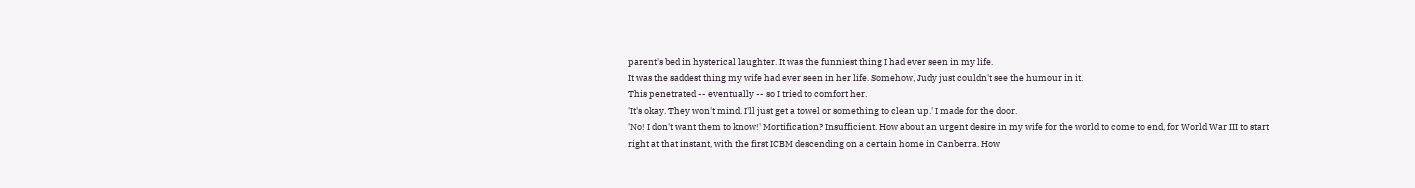parent's bed in hysterical laughter. It was the funniest thing I had ever seen in my life.
It was the saddest thing my wife had ever seen in her life. Somehow, Judy just couldn't see the humour in it.
This penetrated -- eventually -- so I tried to comfort her.
'It's okay. They won't mind. I'll just get a towel or something to clean up.' I made for the door.
'No! I don't want them to know!' Mortification? Insufficient. How about an urgent desire in my wife for the world to come to end, for World War III to start right at that instant, with the first ICBM descending on a certain home in Canberra. How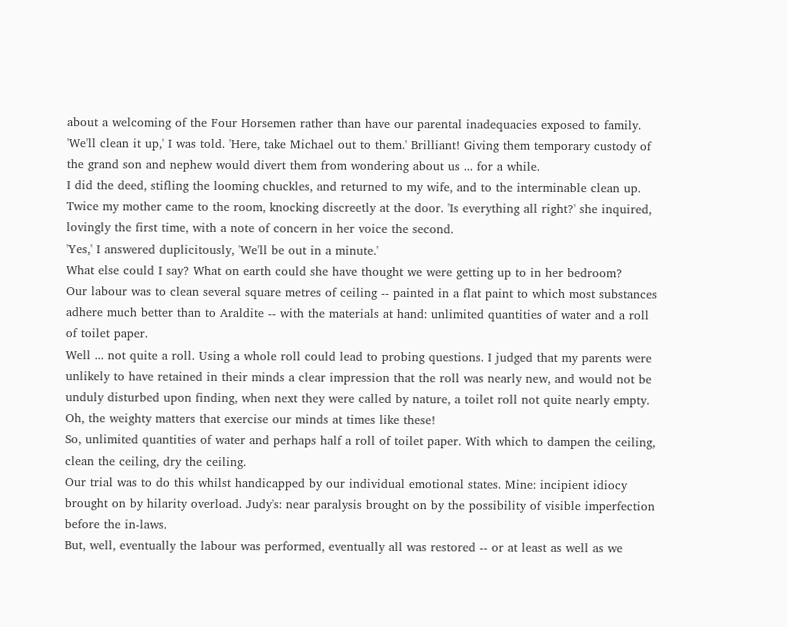about a welcoming of the Four Horsemen rather than have our parental inadequacies exposed to family.
'We'll clean it up,' I was told. 'Here, take Michael out to them.' Brilliant! Giving them temporary custody of the grand son and nephew would divert them from wondering about us ... for a while.
I did the deed, stifling the looming chuckles, and returned to my wife, and to the interminable clean up.
Twice my mother came to the room, knocking discreetly at the door. 'Is everything all right?' she inquired, lovingly the first time, with a note of concern in her voice the second.
'Yes,' I answered duplicitously, 'We'll be out in a minute.'
What else could I say? What on earth could she have thought we were getting up to in her bedroom?
Our labour was to clean several square metres of ceiling -- painted in a flat paint to which most substances adhere much better than to Araldite -- with the materials at hand: unlimited quantities of water and a roll of toilet paper.
Well ... not quite a roll. Using a whole roll could lead to probing questions. I judged that my parents were unlikely to have retained in their minds a clear impression that the roll was nearly new, and would not be unduly disturbed upon finding, when next they were called by nature, a toilet roll not quite nearly empty.
Oh, the weighty matters that exercise our minds at times like these!
So, unlimited quantities of water and perhaps half a roll of toilet paper. With which to dampen the ceiling, clean the ceiling, dry the ceiling.
Our trial was to do this whilst handicapped by our individual emotional states. Mine: incipient idiocy brought on by hilarity overload. Judy's: near paralysis brought on by the possibility of visible imperfection before the in-laws.
But, well, eventually the labour was performed, eventually all was restored -- or at least as well as we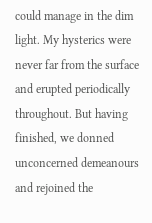could manage in the dim light. My hysterics were never far from the surface and erupted periodically throughout. But having finished, we donned unconcerned demeanours and rejoined the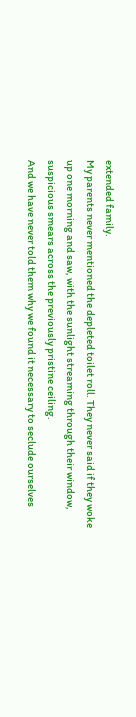extended family.
My parents never mentioned the depleted toilet roll. They never said if they woke up one morning and saw, with the sunlight streaming through their window, suspicious smears across the previously pristine ceiling.
And we have never told them why we found it necessary to seclude ourselves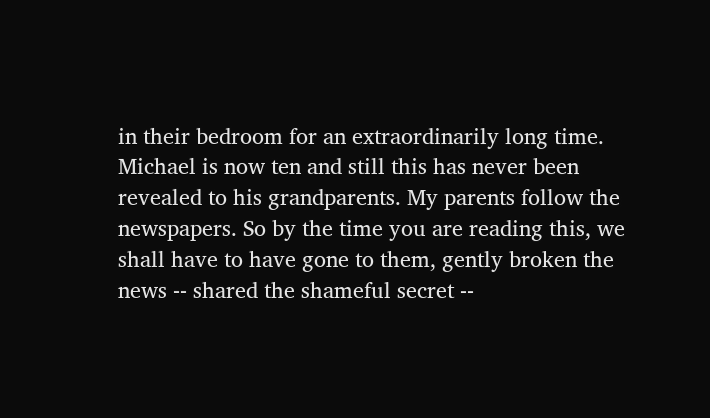in their bedroom for an extraordinarily long time.
Michael is now ten and still this has never been revealed to his grandparents. My parents follow the newspapers. So by the time you are reading this, we shall have to have gone to them, gently broken the news -- shared the shameful secret --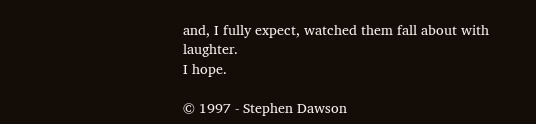and, I fully expect, watched them fall about with laughter.
I hope.

© 1997 - Stephen Dawson